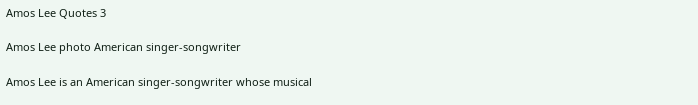Amos Lee Quotes 3

Amos Lee photo American singer-songwriter

Amos Lee is an American singer-songwriter whose musical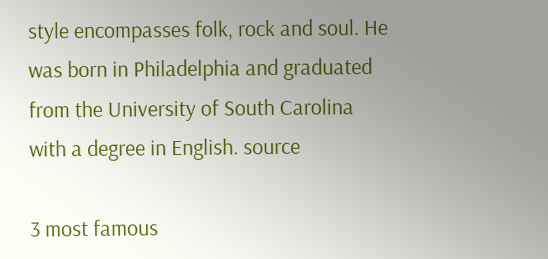style encompasses folk, rock and soul. He was born in Philadelphia and graduated from the University of South Carolina with a degree in English. source

3 most famous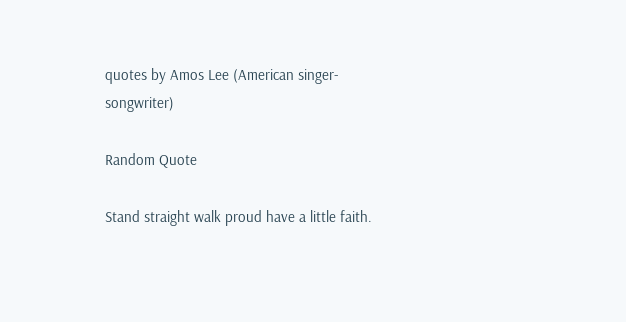quotes by Amos Lee (American singer-songwriter)

Random Quote

Stand straight walk proud have a little faith.